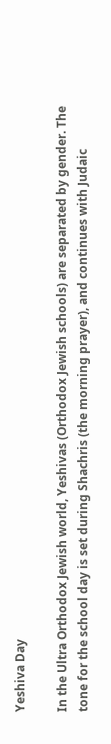Yeshiva Day

In the Ultra Orthodox Jewish world, Yeshivas (Orthodox Jewish schools) are separated by gender. The tone for the school day is set during Shachris (the morning prayer), and continues with Judaic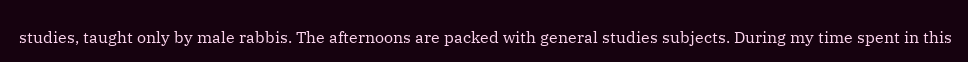studies, taught only by male rabbis. The afternoons are packed with general studies subjects. During my time spent in this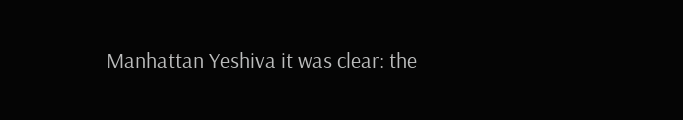Manhattan Yeshiva it was clear: the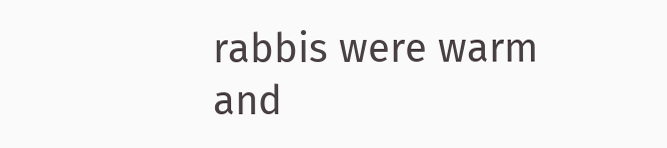rabbis were warm and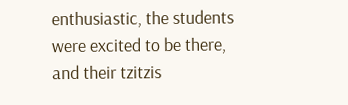enthusiastic, the students were excited to be there, and their tzitzis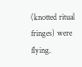(knotted ritual fringes) were flying.